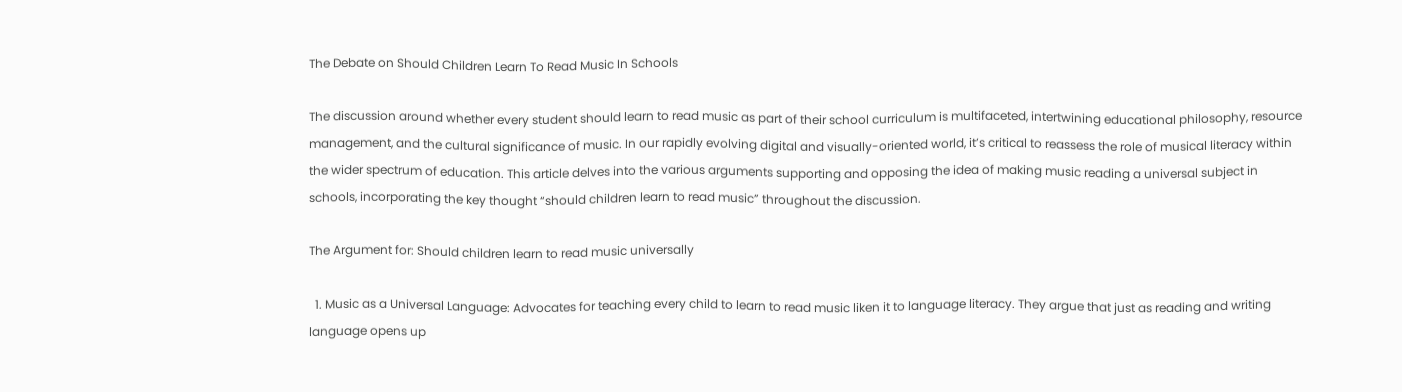The Debate on Should Children Learn To Read Music In Schools

The discussion around whether every student should learn to read music as part of their school curriculum is multifaceted, intertwining educational philosophy, resource management, and the cultural significance of music. In our rapidly evolving digital and visually-oriented world, it’s critical to reassess the role of musical literacy within the wider spectrum of education. This article delves into the various arguments supporting and opposing the idea of making music reading a universal subject in schools, incorporating the key thought “should children learn to read music” throughout the discussion.

The Argument for: Should children learn to read music universally

  1. Music as a Universal Language: Advocates for teaching every child to learn to read music liken it to language literacy. They argue that just as reading and writing language opens up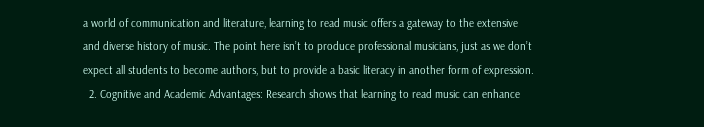a world of communication and literature, learning to read music offers a gateway to the extensive and diverse history of music. The point here isn’t to produce professional musicians, just as we don’t expect all students to become authors, but to provide a basic literacy in another form of expression.
  2. Cognitive and Academic Advantages: Research shows that learning to read music can enhance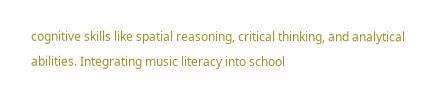cognitive skills like spatial reasoning, critical thinking, and analytical abilities. Integrating music literacy into school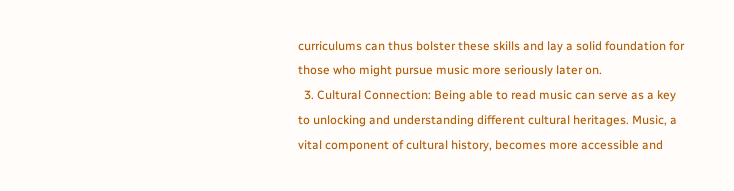curriculums can thus bolster these skills and lay a solid foundation for those who might pursue music more seriously later on.
  3. Cultural Connection: Being able to read music can serve as a key to unlocking and understanding different cultural heritages. Music, a vital component of cultural history, becomes more accessible and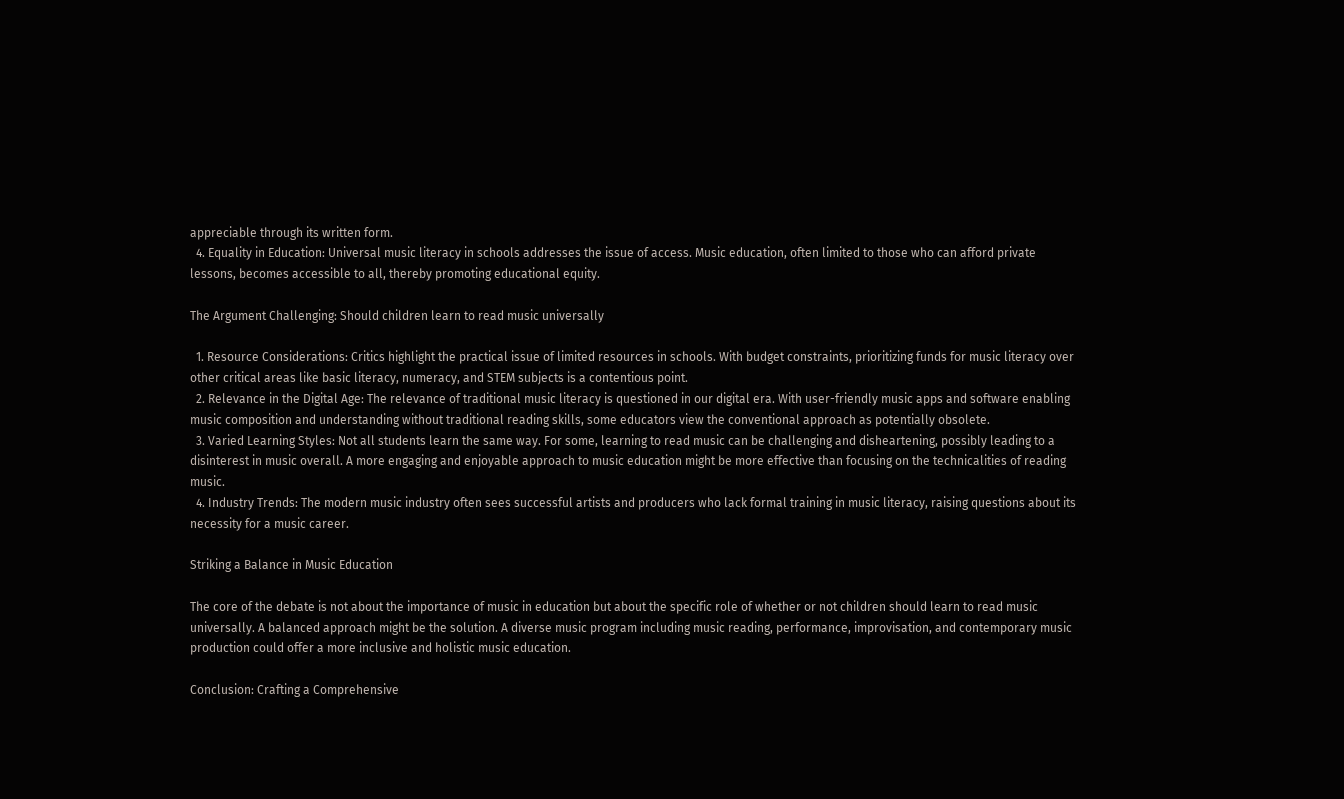appreciable through its written form.
  4. Equality in Education: Universal music literacy in schools addresses the issue of access. Music education, often limited to those who can afford private lessons, becomes accessible to all, thereby promoting educational equity.

The Argument Challenging: Should children learn to read music universally

  1. Resource Considerations: Critics highlight the practical issue of limited resources in schools. With budget constraints, prioritizing funds for music literacy over other critical areas like basic literacy, numeracy, and STEM subjects is a contentious point.
  2. Relevance in the Digital Age: The relevance of traditional music literacy is questioned in our digital era. With user-friendly music apps and software enabling music composition and understanding without traditional reading skills, some educators view the conventional approach as potentially obsolete.
  3. Varied Learning Styles: Not all students learn the same way. For some, learning to read music can be challenging and disheartening, possibly leading to a disinterest in music overall. A more engaging and enjoyable approach to music education might be more effective than focusing on the technicalities of reading music.
  4. Industry Trends: The modern music industry often sees successful artists and producers who lack formal training in music literacy, raising questions about its necessity for a music career.

Striking a Balance in Music Education

The core of the debate is not about the importance of music in education but about the specific role of whether or not children should learn to read music universally. A balanced approach might be the solution. A diverse music program including music reading, performance, improvisation, and contemporary music production could offer a more inclusive and holistic music education.

Conclusion: Crafting a Comprehensive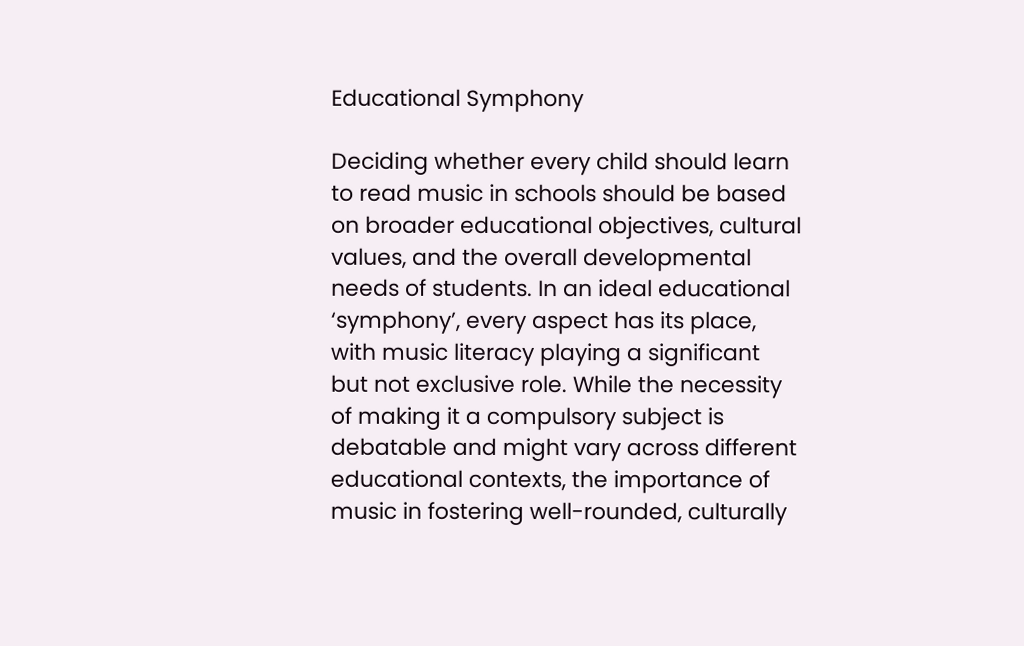Educational Symphony

Deciding whether every child should learn to read music in schools should be based on broader educational objectives, cultural values, and the overall developmental needs of students. In an ideal educational ‘symphony’, every aspect has its place, with music literacy playing a significant but not exclusive role. While the necessity of making it a compulsory subject is debatable and might vary across different educational contexts, the importance of music in fostering well-rounded, culturally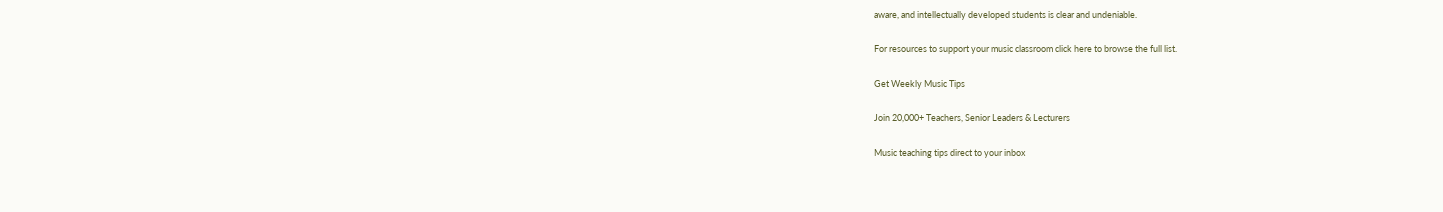aware, and intellectually developed students is clear and undeniable.

For resources to support your music classroom click here to browse the full list.

Get Weekly Music Tips

Join 20,000+ Teachers, Senior Leaders & Lecturers

Music teaching tips direct to your inbox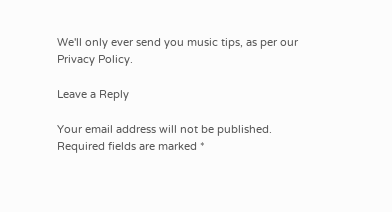We'll only ever send you music tips, as per our Privacy Policy.

Leave a Reply

Your email address will not be published. Required fields are marked *